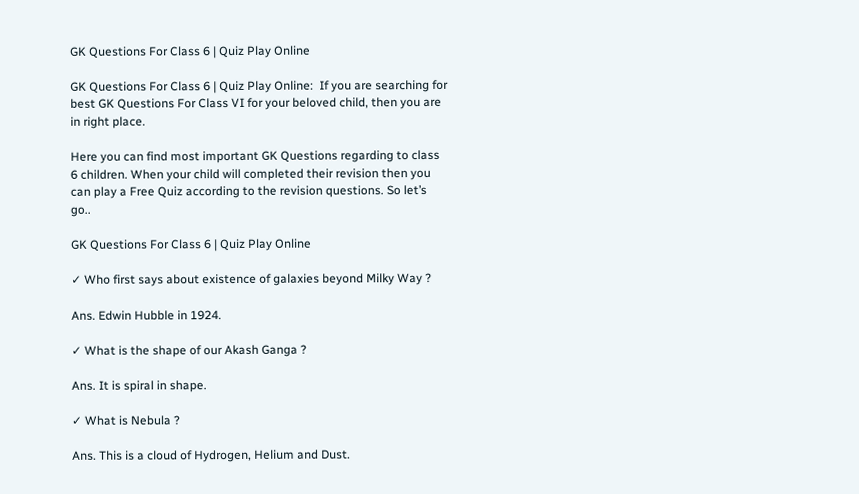GK Questions For Class 6 | Quiz Play Online

GK Questions For Class 6 | Quiz Play Online:  If you are searching for best GK Questions For Class VI for your beloved child, then you are in right place.

Here you can find most important GK Questions regarding to class 6 children. When your child will completed their revision then you can play a Free Quiz according to the revision questions. So let’s go..

GK Questions For Class 6 | Quiz Play Online

✓ Who first says about existence of galaxies beyond Milky Way ?

Ans. Edwin Hubble in 1924.

✓ What is the shape of our Akash Ganga ?

Ans. It is spiral in shape.

✓ What is Nebula ?

Ans. This is a cloud of Hydrogen, Helium and Dust.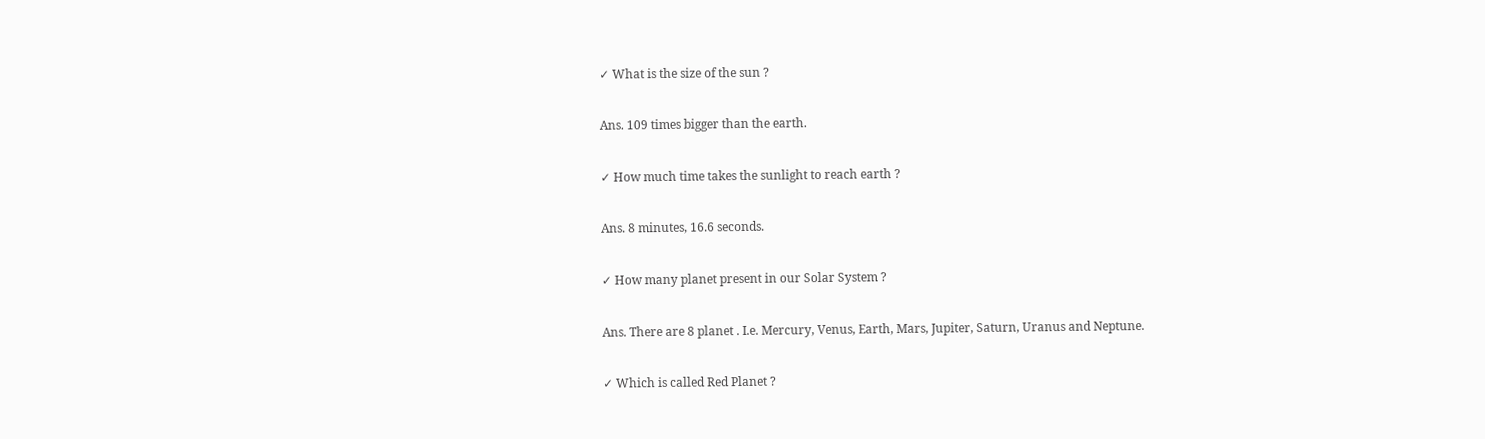✓ What is the size of the sun ?

Ans. 109 times bigger than the earth.

✓ How much time takes the sunlight to reach earth ?

Ans. 8 minutes, 16.6 seconds.

✓ How many planet present in our Solar System ?

Ans. There are 8 planet . I.e. Mercury, Venus, Earth, Mars, Jupiter, Saturn, Uranus and Neptune.

✓ Which is called Red Planet ?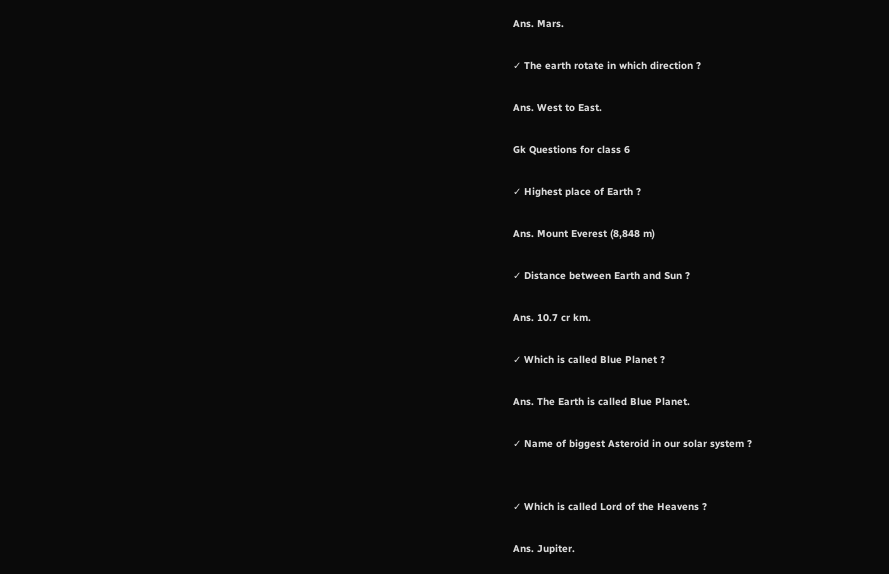Ans. Mars.

✓ The earth rotate in which direction ?

Ans. West to East.

Gk Questions for class 6

✓ Highest place of Earth ?

Ans. Mount Everest (8,848 m)

✓ Distance between Earth and Sun ?

Ans. 10.7 cr km.

✓ Which is called Blue Planet ?

Ans. The Earth is called Blue Planet.

✓ Name of biggest Asteroid in our solar system ?


✓ Which is called Lord of the Heavens ?

Ans. Jupiter.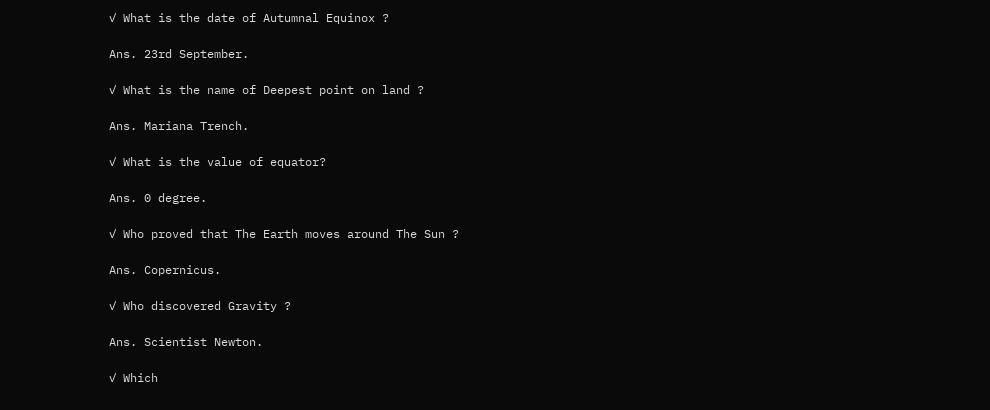✓ What is the date of Autumnal Equinox ?

Ans. 23rd September.

✓ What is the name of Deepest point on land ?

Ans. Mariana Trench.

✓ What is the value of equator?

Ans. 0 degree.

✓ Who proved that The Earth moves around The Sun ?

Ans. Copernicus.

✓ Who discovered Gravity ?

Ans. Scientist Newton.

✓ Which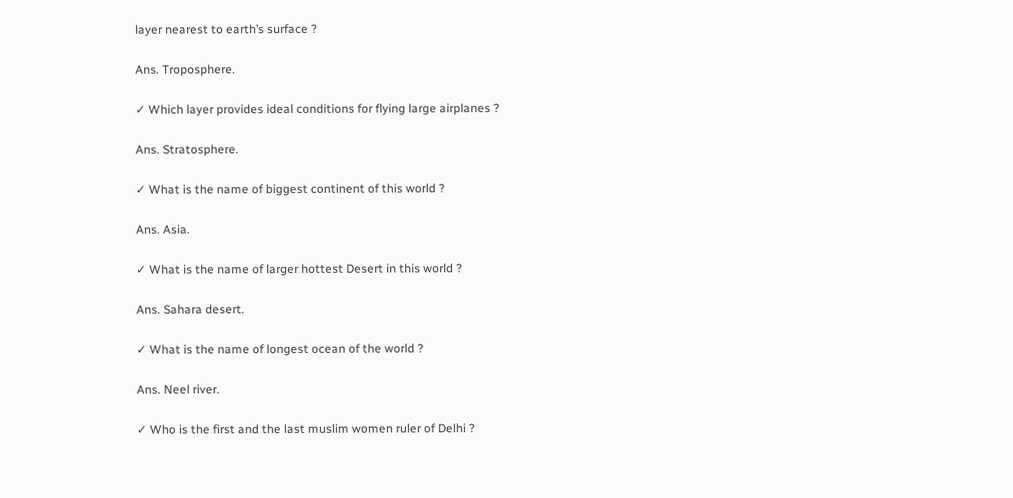layer nearest to earth’s surface ?

Ans. Troposphere.

✓ Which layer provides ideal conditions for flying large airplanes ?

Ans. Stratosphere.

✓ What is the name of biggest continent of this world ?

Ans. Asia.

✓ What is the name of larger hottest Desert in this world ?

Ans. Sahara desert.

✓ What is the name of longest ocean of the world ?

Ans. Neel river.

✓ Who is the first and the last muslim women ruler of Delhi ?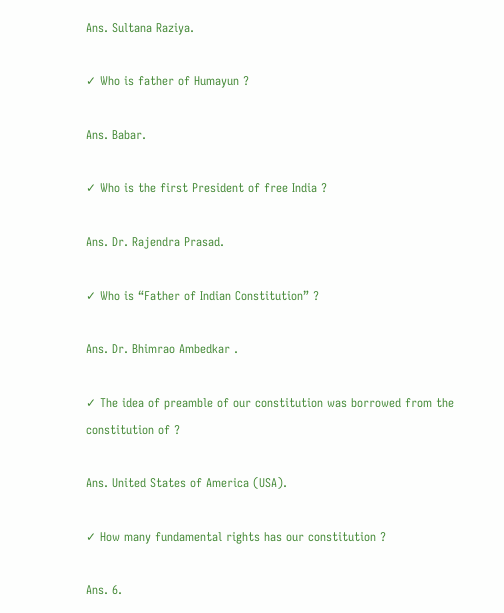Ans. Sultana Raziya.

✓ Who is father of Humayun ?

Ans. Babar.

✓ Who is the first President of free India ?

Ans. Dr. Rajendra Prasad.

✓ Who is “Father of Indian Constitution” ?

Ans. Dr. Bhimrao Ambedkar .

✓ The idea of preamble of our constitution was borrowed from the constitution of ?

Ans. United States of America (USA).

✓ How many fundamental rights has our constitution ?

Ans. 6.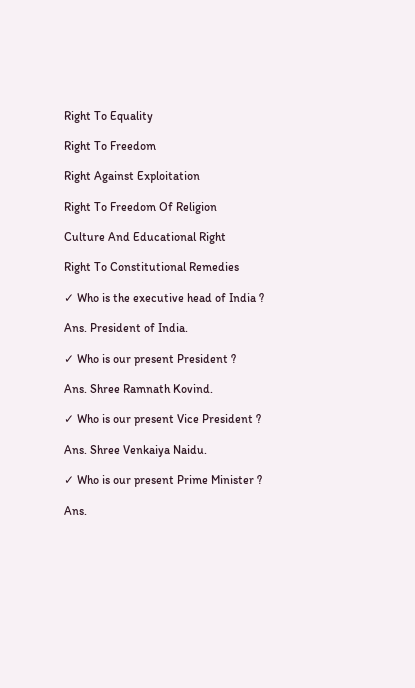Right To Equality

Right To Freedom

Right Against Exploitation

Right To Freedom Of Religion

Culture And Educational Right

Right To Constitutional Remedies

✓ Who is the executive head of India ?

Ans. President of India.

✓ Who is our present President ?

Ans. Shree Ramnath Kovind.

✓ Who is our present Vice President ?

Ans. Shree Venkaiya Naidu.

✓ Who is our present Prime Minister ?

Ans.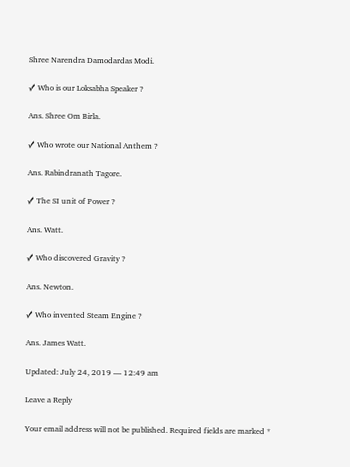Shree Narendra Damodardas Modi.

✓ Who is our Loksabha Speaker ?

Ans. Shree Om Birla.

✓ Who wrote our National Anthem ?

Ans. Rabindranath Tagore.

✓ The SI unit of Power ?

Ans. Watt.

✓ Who discovered Gravity ?

Ans. Newton.

✓ Who invented Steam Engine ?

Ans. James Watt.

Updated: July 24, 2019 — 12:49 am

Leave a Reply

Your email address will not be published. Required fields are marked *